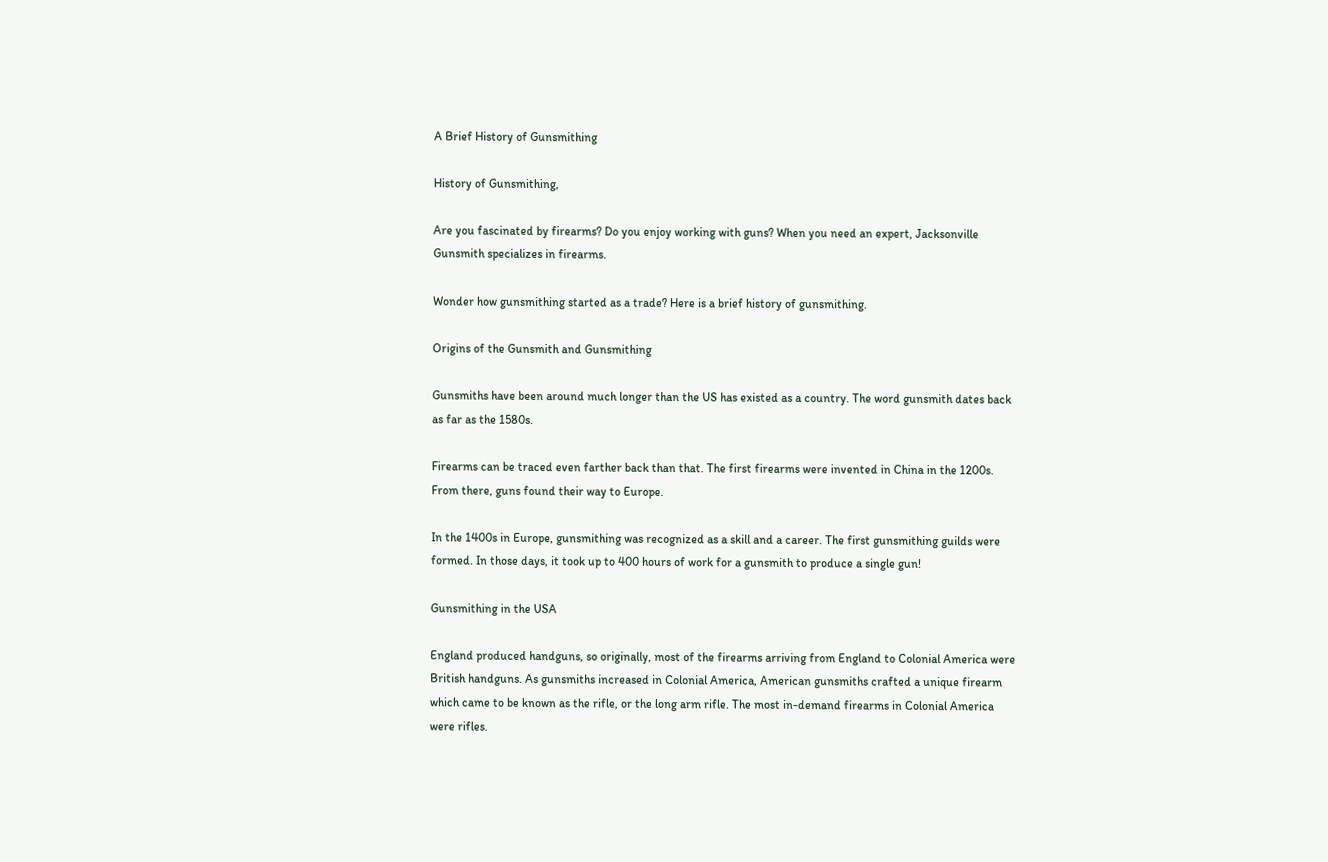A Brief History of Gunsmithing

History of Gunsmithing,

Are you fascinated by firearms? Do you enjoy working with guns? When you need an expert, Jacksonville Gunsmith specializes in firearms.

Wonder how gunsmithing started as a trade? Here is a brief history of gunsmithing.

Origins of the Gunsmith and Gunsmithing

Gunsmiths have been around much longer than the US has existed as a country. The word gunsmith dates back as far as the 1580s.

Firearms can be traced even farther back than that. The first firearms were invented in China in the 1200s. From there, guns found their way to Europe.

In the 1400s in Europe, gunsmithing was recognized as a skill and a career. The first gunsmithing guilds were formed. In those days, it took up to 400 hours of work for a gunsmith to produce a single gun!

Gunsmithing in the USA

England produced handguns, so originally, most of the firearms arriving from England to Colonial America were British handguns. As gunsmiths increased in Colonial America, American gunsmiths crafted a unique firearm which came to be known as the rifle, or the long arm rifle. The most in-demand firearms in Colonial America were rifles.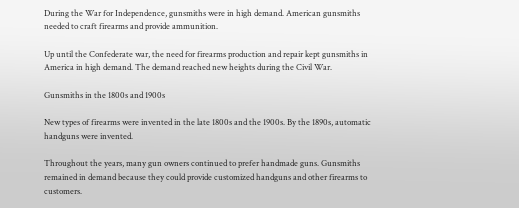During the War for Independence, gunsmiths were in high demand. American gunsmiths needed to craft firearms and provide ammunition.

Up until the Confederate war, the need for firearms production and repair kept gunsmiths in America in high demand. The demand reached new heights during the Civil War.

Gunsmiths in the 1800s and 1900s

New types of firearms were invented in the late 1800s and the 1900s. By the 1890s, automatic handguns were invented.

Throughout the years, many gun owners continued to prefer handmade guns. Gunsmiths remained in demand because they could provide customized handguns and other firearms to customers.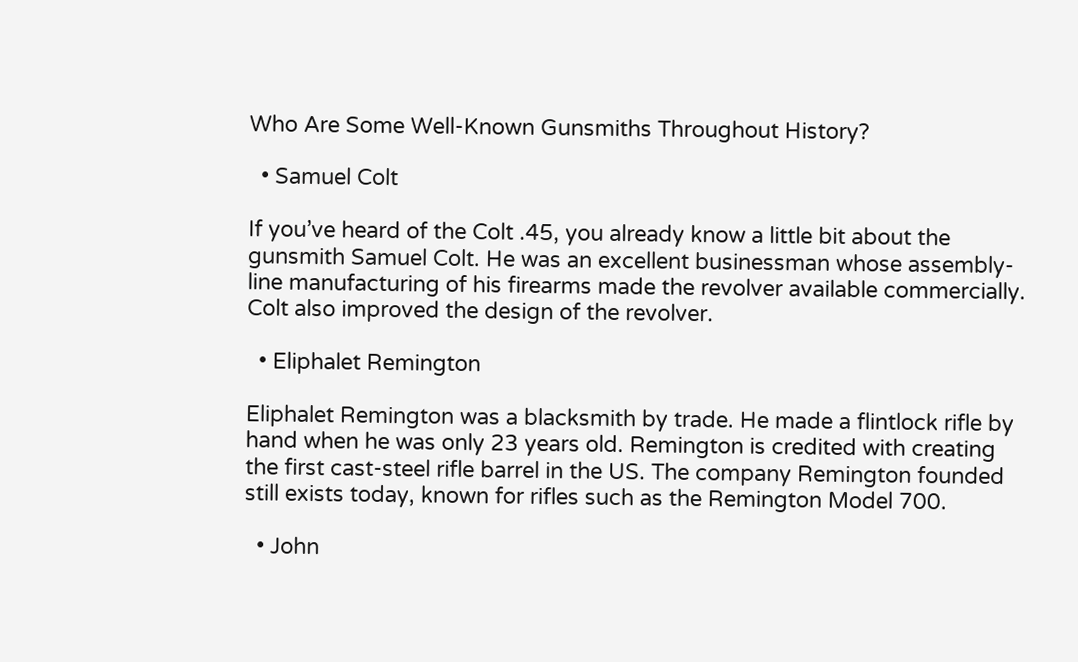Who Are Some Well-Known Gunsmiths Throughout History?

  • Samuel Colt

If you’ve heard of the Colt .45, you already know a little bit about the gunsmith Samuel Colt. He was an excellent businessman whose assembly-line manufacturing of his firearms made the revolver available commercially. Colt also improved the design of the revolver.

  • Eliphalet Remington

Eliphalet Remington was a blacksmith by trade. He made a flintlock rifle by hand when he was only 23 years old. Remington is credited with creating the first cast-steel rifle barrel in the US. The company Remington founded still exists today, known for rifles such as the Remington Model 700.

  • John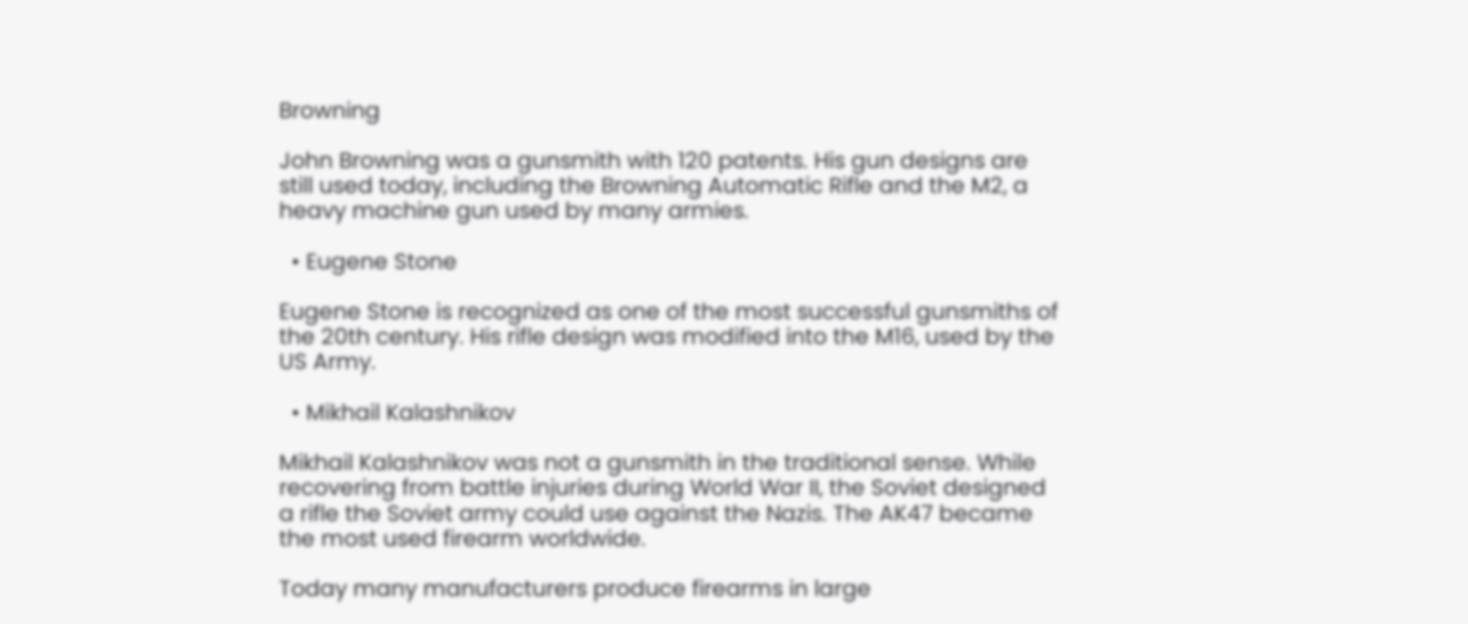Browning

John Browning was a gunsmith with 120 patents. His gun designs are still used today, including the Browning Automatic Rifle and the M2, a heavy machine gun used by many armies.

  • Eugene Stone

Eugene Stone is recognized as one of the most successful gunsmiths of the 20th century. His rifle design was modified into the M16, used by the US Army.

  • Mikhail Kalashnikov

Mikhail Kalashnikov was not a gunsmith in the traditional sense. While recovering from battle injuries during World War II, the Soviet designed a rifle the Soviet army could use against the Nazis. The AK47 became the most used firearm worldwide.

Today many manufacturers produce firearms in large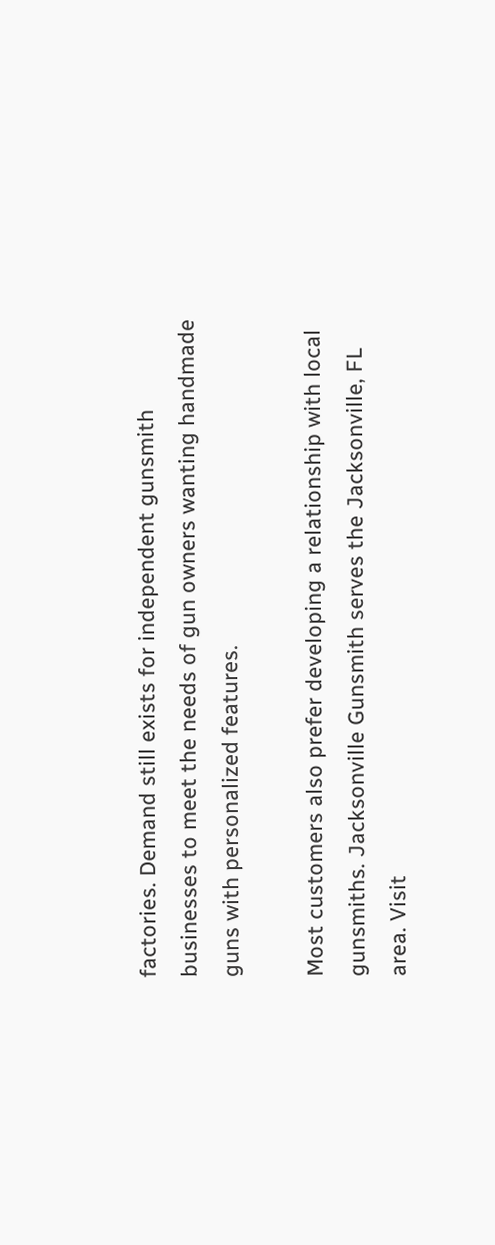factories. Demand still exists for independent gunsmith businesses to meet the needs of gun owners wanting handmade guns with personalized features.

Most customers also prefer developing a relationship with local gunsmiths. Jacksonville Gunsmith serves the Jacksonville, FL area. Visit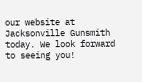our website at Jacksonville Gunsmith today. We look forward to seeing you!